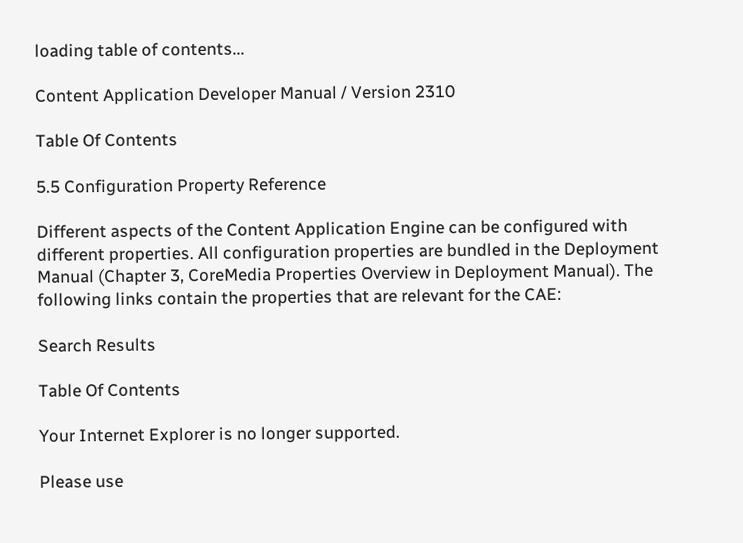loading table of contents...

Content Application Developer Manual / Version 2310

Table Of Contents

5.5 Configuration Property Reference

Different aspects of the Content Application Engine can be configured with different properties. All configuration properties are bundled in the Deployment Manual (Chapter 3, CoreMedia Properties Overview in Deployment Manual). The following links contain the properties that are relevant for the CAE:

Search Results

Table Of Contents

Your Internet Explorer is no longer supported.

Please use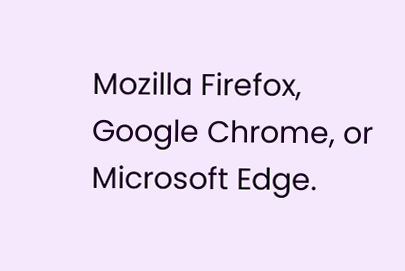Mozilla Firefox, Google Chrome, or Microsoft Edge.